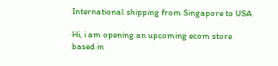International shipping from Singapore to USA

Hi, i am opening an upcoming ecom store based in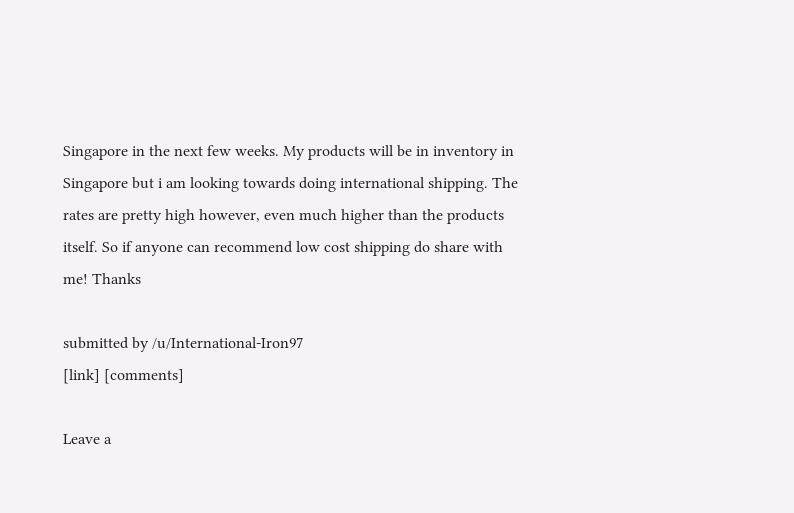Singapore in the next few weeks. My products will be in inventory in Singapore but i am looking towards doing international shipping. The rates are pretty high however, even much higher than the products itself. So if anyone can recommend low cost shipping do share with me! Thanks

submitted by /u/International-Iron97
[link] [comments]

Leave a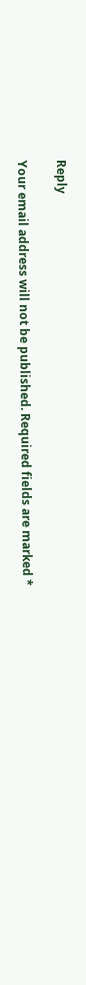Reply

Your email address will not be published. Required fields are marked *